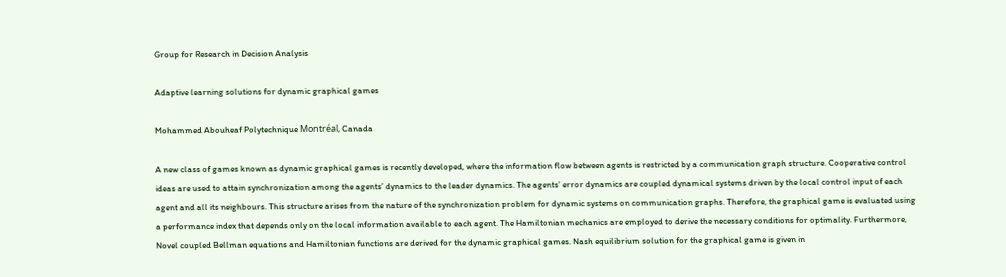Group for Research in Decision Analysis

Adaptive learning solutions for dynamic graphical games

Mohammed Abouheaf Polytechnique Montréal, Canada

A new class of games known as dynamic graphical games is recently developed, where the information flow between agents is restricted by a communication graph structure. Cooperative control ideas are used to attain synchronization among the agents’ dynamics to the leader dynamics. The agents’ error dynamics are coupled dynamical systems driven by the local control input of each agent and all its neighbours. This structure arises from the nature of the synchronization problem for dynamic systems on communication graphs. Therefore, the graphical game is evaluated using a performance index that depends only on the local information available to each agent. The Hamiltonian mechanics are employed to derive the necessary conditions for optimality. Furthermore, Novel coupled Bellman equations and Hamiltonian functions are derived for the dynamic graphical games. Nash equilibrium solution for the graphical game is given in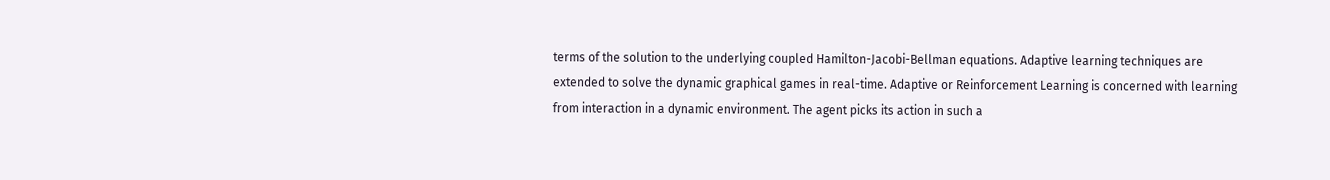terms of the solution to the underlying coupled Hamilton-Jacobi-Bellman equations. Adaptive learning techniques are extended to solve the dynamic graphical games in real-time. Adaptive or Reinforcement Learning is concerned with learning from interaction in a dynamic environment. The agent picks its action in such a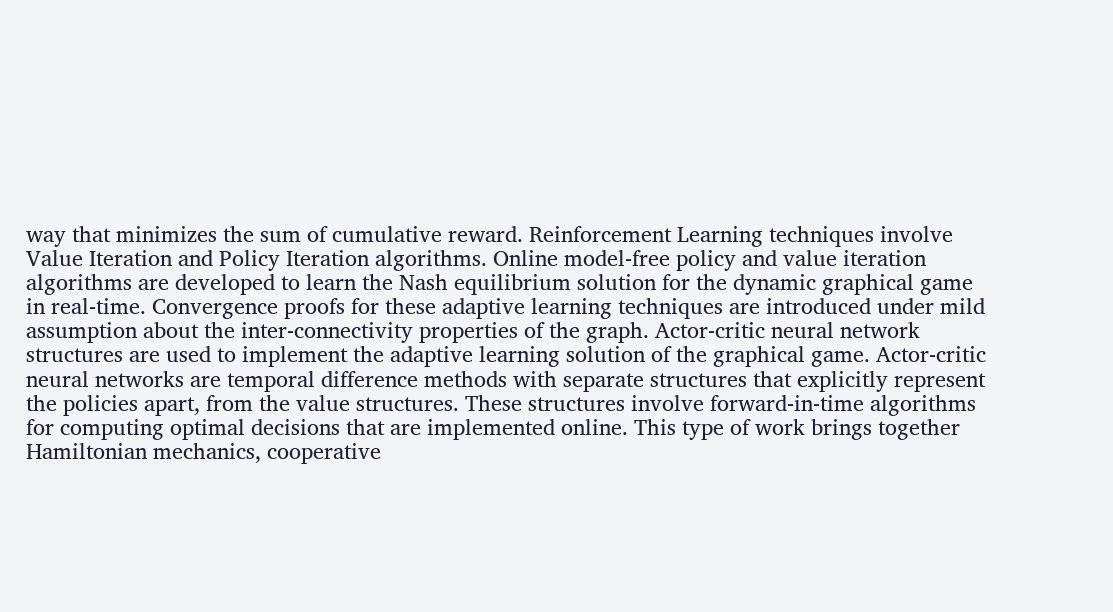way that minimizes the sum of cumulative reward. Reinforcement Learning techniques involve Value Iteration and Policy Iteration algorithms. Online model-free policy and value iteration algorithms are developed to learn the Nash equilibrium solution for the dynamic graphical game in real-time. Convergence proofs for these adaptive learning techniques are introduced under mild assumption about the inter-connectivity properties of the graph. Actor-critic neural network structures are used to implement the adaptive learning solution of the graphical game. Actor-critic neural networks are temporal difference methods with separate structures that explicitly represent the policies apart, from the value structures. These structures involve forward-in-time algorithms for computing optimal decisions that are implemented online. This type of work brings together Hamiltonian mechanics, cooperative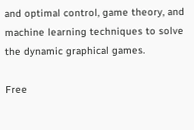and optimal control, game theory, and machine learning techniques to solve the dynamic graphical games.

Free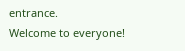entrance.
Welcome to everyone!